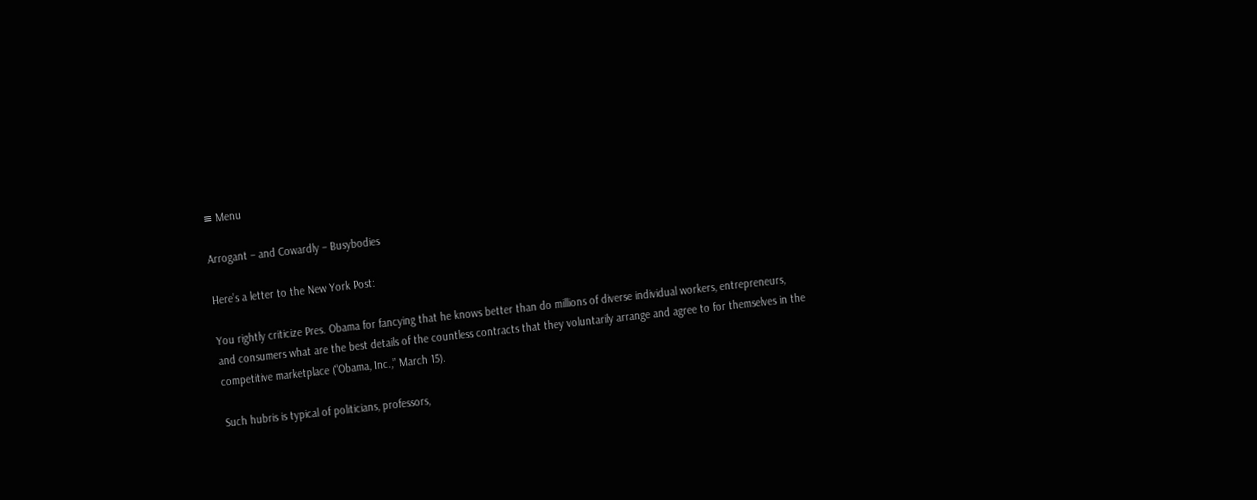≡ Menu

Arrogant – and Cowardly – Busybodies

Here’s a letter to the New York Post:

You rightly criticize Pres. Obama for fancying that he knows better than do millions of diverse individual workers, entrepreneurs, and consumers what are the best details of the countless contracts that they voluntarily arrange and agree to for themselves in the competitive marketplace (“Obama, Inc.,” March 15).

Such hubris is typical of politicians, professors,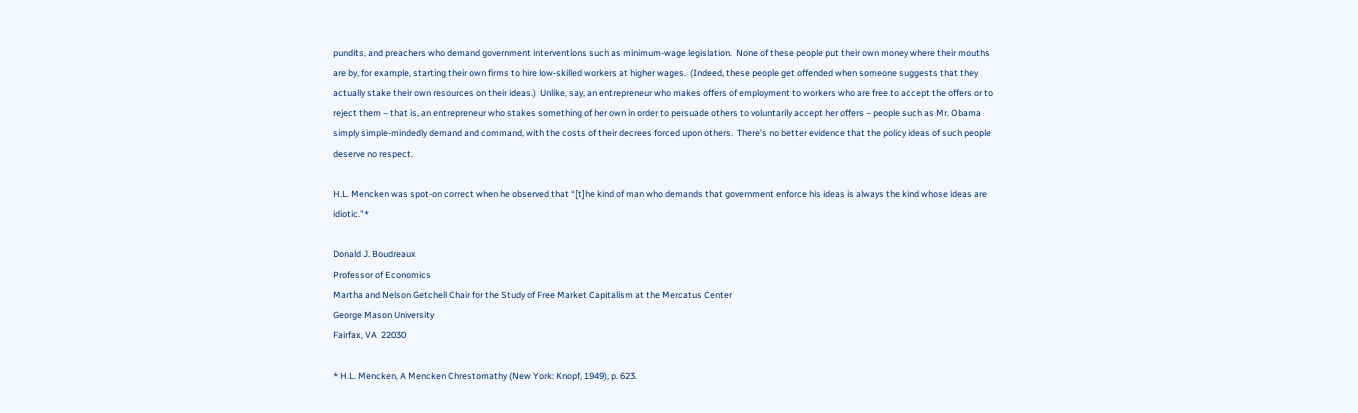pundits, and preachers who demand government interventions such as minimum-wage legislation.  None of these people put their own money where their mouths are by, for example, starting their own firms to hire low-skilled workers at higher wages.  (Indeed, these people get offended when someone suggests that they actually stake their own resources on their ideas.)  Unlike, say, an entrepreneur who makes offers of employment to workers who are free to accept the offers or to reject them – that is, an entrepreneur who stakes something of her own in order to persuade others to voluntarily accept her offers – people such as Mr. Obama simply simple-mindedly demand and command, with the costs of their decrees forced upon others.  There’s no better evidence that the policy ideas of such people deserve no respect.

H.L. Mencken was spot-on correct when he observed that “[t]he kind of man who demands that government enforce his ideas is always the kind whose ideas are idiotic.”*

Donald J. Boudreaux
Professor of Economics
Martha and Nelson Getchell Chair for the Study of Free Market Capitalism at the Mercatus Center
George Mason University
Fairfax, VA  22030

* H.L. Mencken, A Mencken Chrestomathy (New York: Knopf, 1949), p. 623.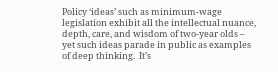Policy ‘ideas’ such as minimum-wage legislation exhibit all the intellectual nuance, depth, care, and wisdom of two-year olds – yet such ideas parade in public as examples of deep thinking.  It’s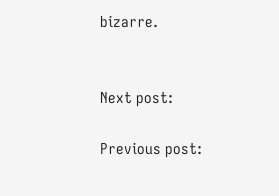bizarre.


Next post:

Previous post: